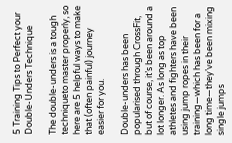5 Training Tips to Perfect your Double-Unders Technique

The double-unders is a tough techniqueto master properly, so here are 5 helpful ways to make that (often painful) journey easier for you.

Double-unders has been popularised through CrossFit, but of course, it’s been around a lot longer. As long as top athletes and fighters have been using jump ropes in their training—which has been for a long time—they’ve been mixing single jumps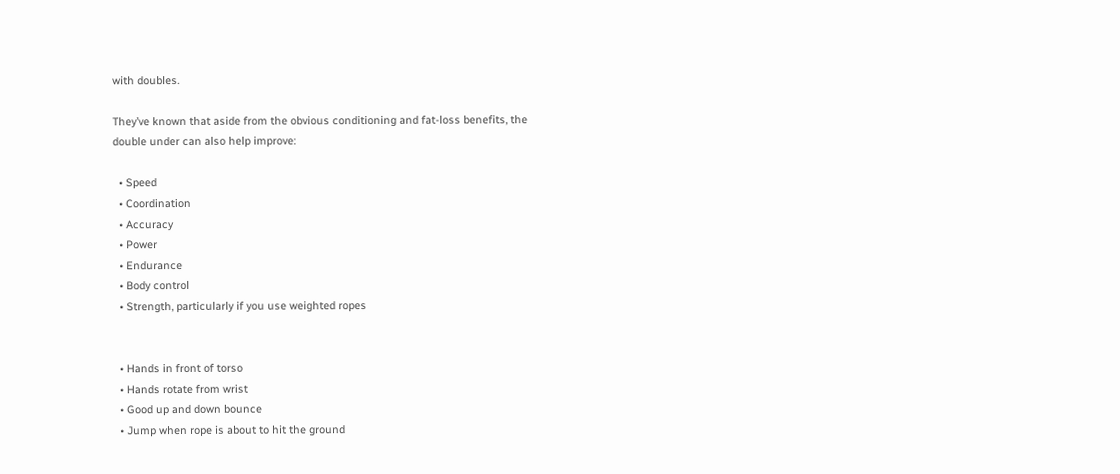with doubles.

They’ve known that aside from the obvious conditioning and fat-loss benefits, the double under can also help improve:

  • Speed
  • Coordination
  • Accuracy
  • Power
  • Endurance
  • Body control
  • Strength, particularly if you use weighted ropes


  • Hands in front of torso
  • Hands rotate from wrist
  • Good up and down bounce
  • Jump when rope is about to hit the ground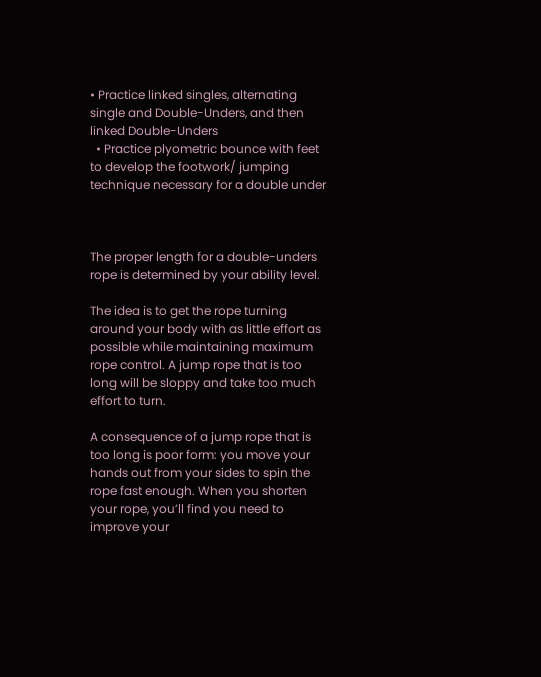• Practice linked singles, alternating single and Double-Unders, and then linked Double-Unders
  • Practice plyometric bounce with feet to develop the footwork/ jumping technique necessary for a double under



The proper length for a double-unders rope is determined by your ability level.

The idea is to get the rope turning around your body with as little effort as possible while maintaining maximum rope control. A jump rope that is too long will be sloppy and take too much effort to turn.

A consequence of a jump rope that is too long is poor form: you move your hands out from your sides to spin the rope fast enough. When you shorten your rope, you’ll find you need to improve your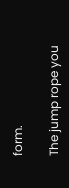form.

The jump rope you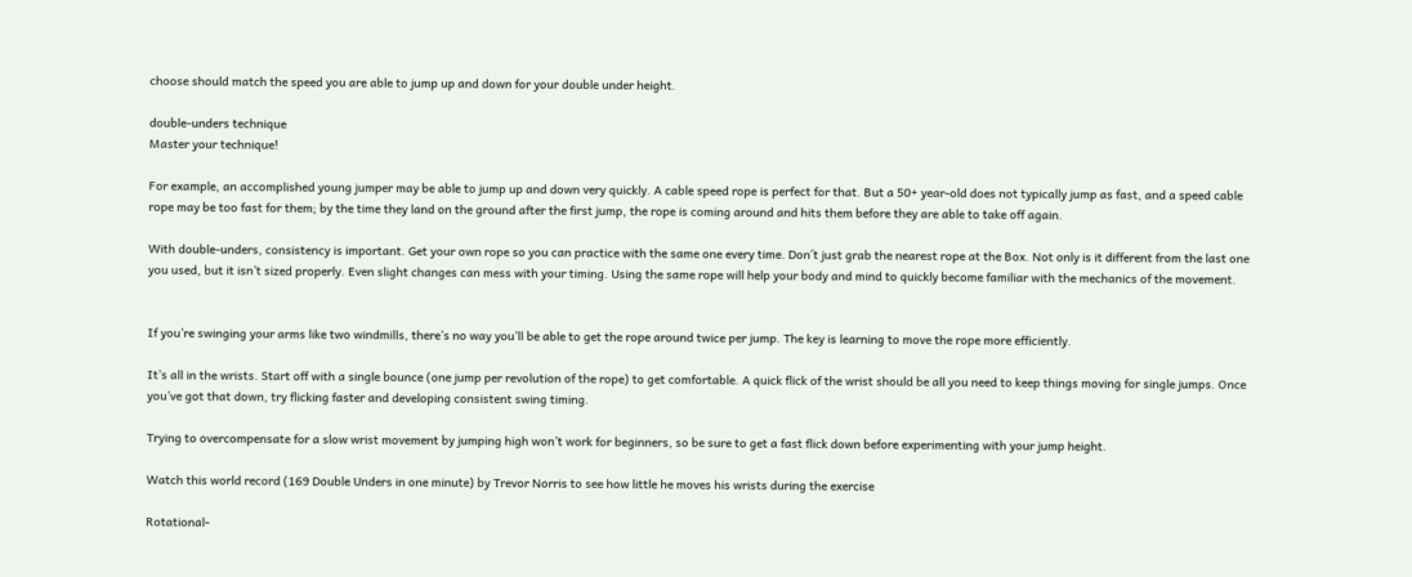choose should match the speed you are able to jump up and down for your double under height.

double-unders technique
Master your technique!

For example, an accomplished young jumper may be able to jump up and down very quickly. A cable speed rope is perfect for that. But a 50+ year-old does not typically jump as fast, and a speed cable rope may be too fast for them; by the time they land on the ground after the first jump, the rope is coming around and hits them before they are able to take off again.

With double-unders, consistency is important. Get your own rope so you can practice with the same one every time. Don´t just grab the nearest rope at the Box. Not only is it different from the last one you used, but it isn’t sized properly. Even slight changes can mess with your timing. Using the same rope will help your body and mind to quickly become familiar with the mechanics of the movement.


If you’re swinging your arms like two windmills, there’s no way you’ll be able to get the rope around twice per jump. The key is learning to move the rope more efficiently.

It’s all in the wrists. Start off with a single bounce (one jump per revolution of the rope) to get comfortable. A quick flick of the wrist should be all you need to keep things moving for single jumps. Once you’ve got that down, try flicking faster and developing consistent swing timing.

Trying to overcompensate for a slow wrist movement by jumping high won’t work for beginners, so be sure to get a fast flick down before experimenting with your jump height.

Watch this world record (169 Double Unders in one minute) by Trevor Norris to see how little he moves his wrists during the exercise

Rotational-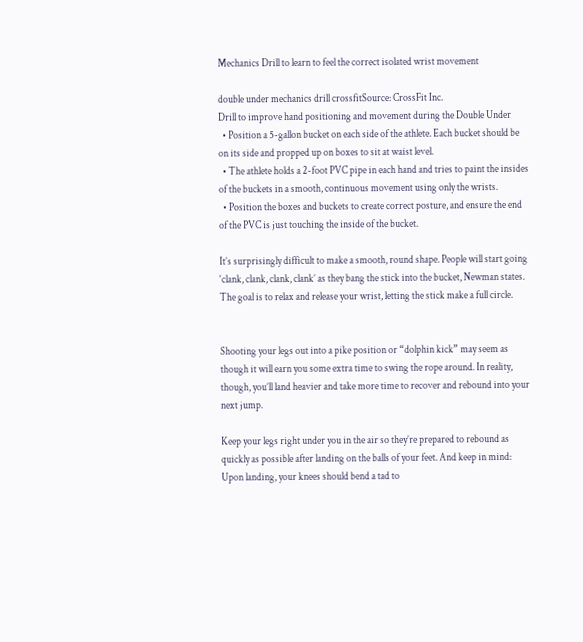Mechanics Drill to learn to feel the correct isolated wrist movement

double under mechanics drill crossfitSource: CrossFit Inc.
Drill to improve hand positioning and movement during the Double Under
  • Position a 5-gallon bucket on each side of the athlete. Each bucket should be on its side and propped up on boxes to sit at waist level.
  • The athlete holds a 2-foot PVC pipe in each hand and tries to paint the insides of the buckets in a smooth, continuous movement using only the wrists.
  • Position the boxes and buckets to create correct posture, and ensure the end of the PVC is just touching the inside of the bucket.

It’s surprisingly difficult to make a smooth, round shape. People will start going ‘clank, clank, clank, clank’ as they bang the stick into the bucket, Newman states. The goal is to relax and release your wrist, letting the stick make a full circle.


Shooting your legs out into a pike position or “dolphin kick” may seem as though it will earn you some extra time to swing the rope around. In reality, though, you’ll land heavier and take more time to recover and rebound into your next jump.

Keep your legs right under you in the air so they’re prepared to rebound as quickly as possible after landing on the balls of your feet. And keep in mind: Upon landing, your knees should bend a tad to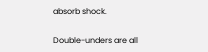absorb shock.


Double-unders are all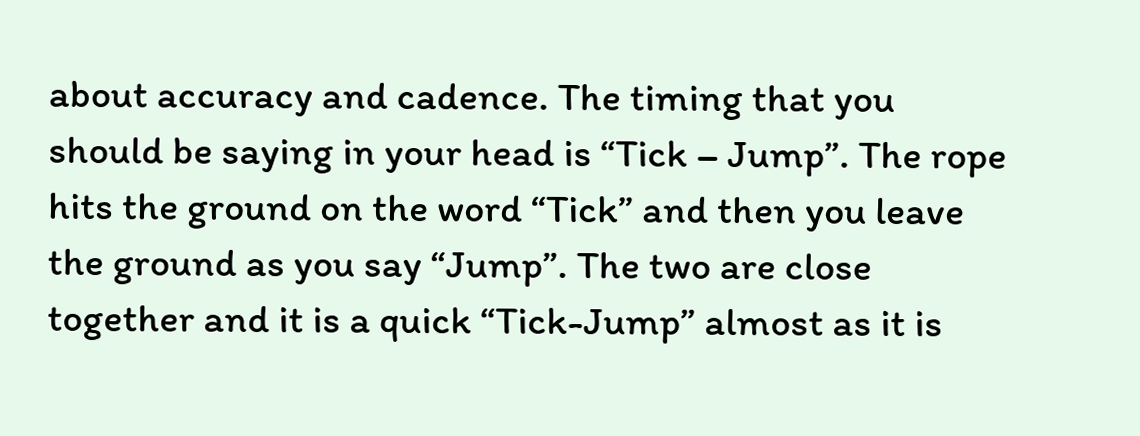about accuracy and cadence. The timing that you should be saying in your head is “Tick – Jump”. The rope hits the ground on the word “Tick” and then you leave the ground as you say “Jump”. The two are close together and it is a quick “Tick-Jump” almost as it is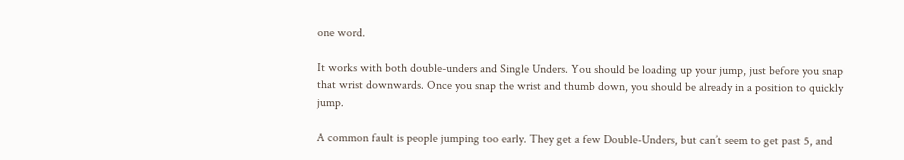one word.

It works with both double-unders and Single Unders. You should be loading up your jump, just before you snap that wrist downwards. Once you snap the wrist and thumb down, you should be already in a position to quickly jump.

A common fault is people jumping too early. They get a few Double-Unders, but can’t seem to get past 5, and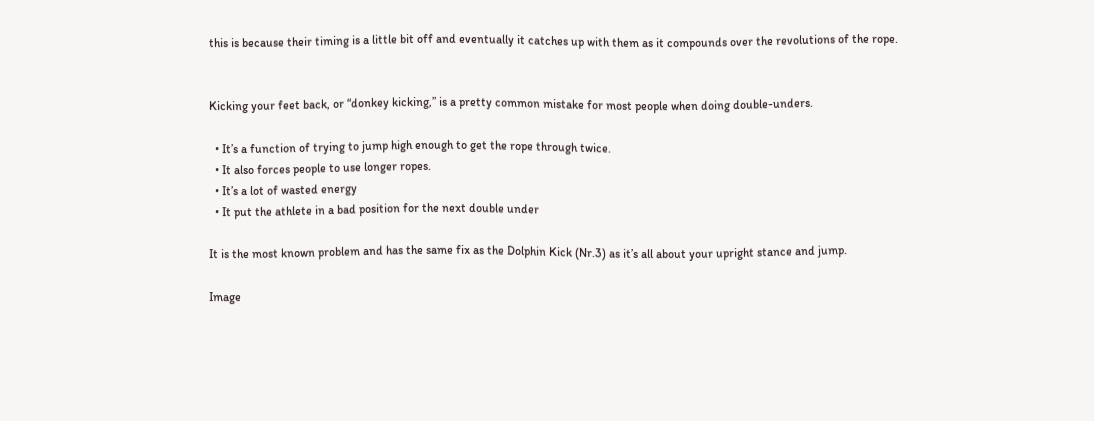this is because their timing is a little bit off and eventually it catches up with them as it compounds over the revolutions of the rope.


Kicking your feet back, or “donkey kicking,” is a pretty common mistake for most people when doing double-unders.

  • It’s a function of trying to jump high enough to get the rope through twice.
  • It also forces people to use longer ropes.
  • It’s a lot of wasted energy
  • It put the athlete in a bad position for the next double under

It is the most known problem and has the same fix as the Dolphin Kick (Nr.3) as it’s all about your upright stance and jump.

Image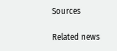Sources

Related news